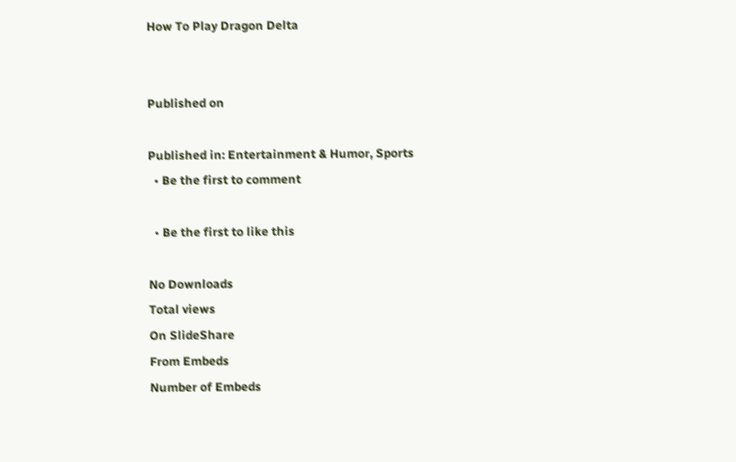How To Play Dragon Delta


Published on

Published in: Entertainment & Humor, Sports
  • Be the first to comment

  • Be the first to like this

No Downloads
Total views
On SlideShare
From Embeds
Number of Embeds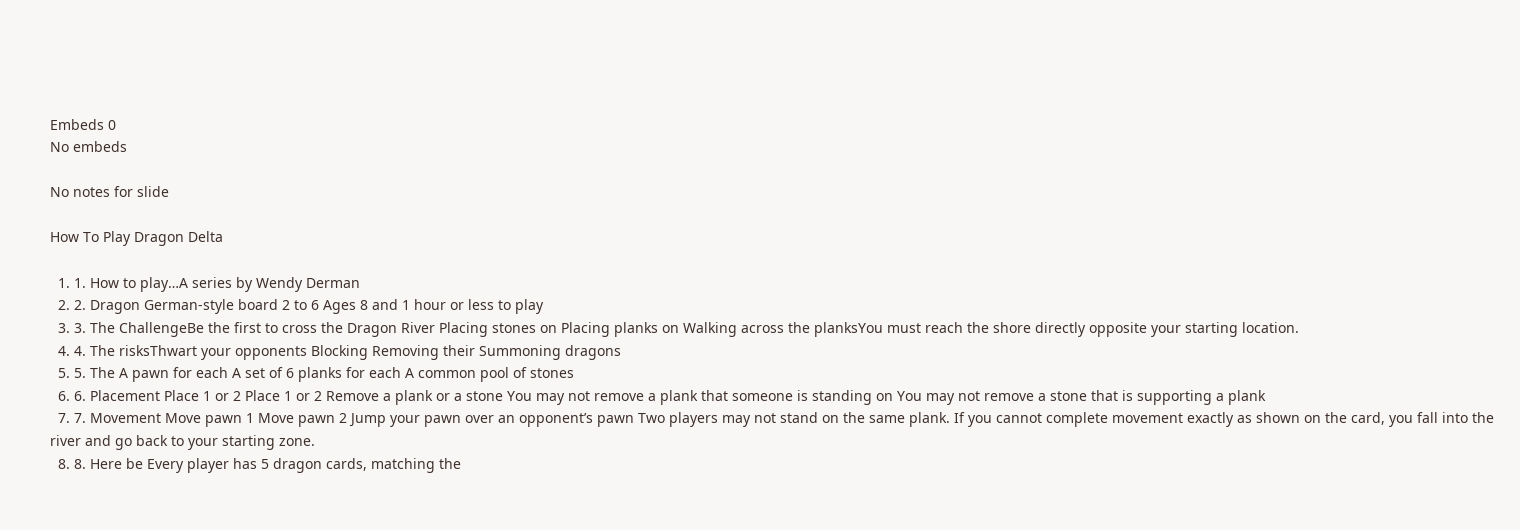Embeds 0
No embeds

No notes for slide

How To Play Dragon Delta

  1. 1. How to play…A series by Wendy Derman
  2. 2. Dragon German-style board 2 to 6 Ages 8 and 1 hour or less to play
  3. 3. The ChallengeBe the first to cross the Dragon River Placing stones on Placing planks on Walking across the planksYou must reach the shore directly opposite your starting location.
  4. 4. The risksThwart your opponents Blocking Removing their Summoning dragons
  5. 5. The A pawn for each A set of 6 planks for each A common pool of stones
  6. 6. Placement Place 1 or 2 Place 1 or 2 Remove a plank or a stone You may not remove a plank that someone is standing on You may not remove a stone that is supporting a plank
  7. 7. Movement Move pawn 1 Move pawn 2 Jump your pawn over an opponent’s pawn Two players may not stand on the same plank. If you cannot complete movement exactly as shown on the card, you fall into the river and go back to your starting zone.
  8. 8. Here be Every player has 5 dragon cards, matching the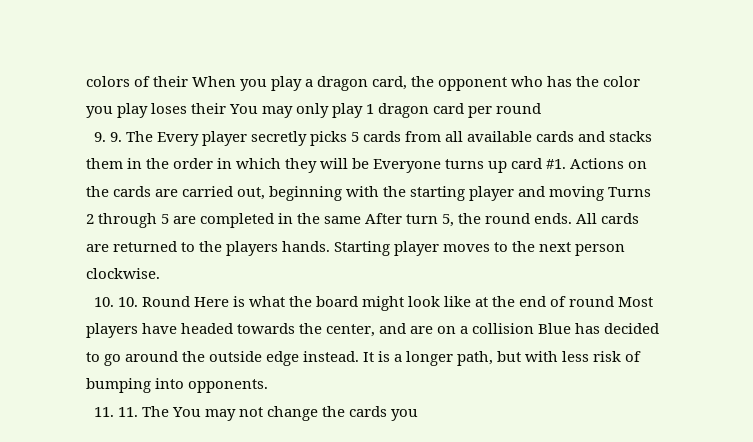colors of their When you play a dragon card, the opponent who has the color you play loses their You may only play 1 dragon card per round
  9. 9. The Every player secretly picks 5 cards from all available cards and stacks them in the order in which they will be Everyone turns up card #1. Actions on the cards are carried out, beginning with the starting player and moving Turns 2 through 5 are completed in the same After turn 5, the round ends. All cards are returned to the players hands. Starting player moves to the next person clockwise.
  10. 10. Round Here is what the board might look like at the end of round Most players have headed towards the center, and are on a collision Blue has decided to go around the outside edge instead. It is a longer path, but with less risk of bumping into opponents.
  11. 11. The You may not change the cards you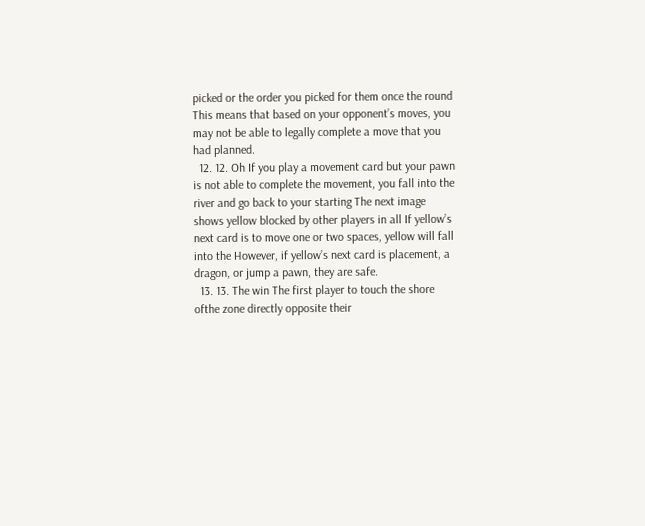picked or the order you picked for them once the round This means that based on your opponent’s moves, you may not be able to legally complete a move that you had planned.
  12. 12. Oh If you play a movement card but your pawn is not able to complete the movement, you fall into the river and go back to your starting The next image shows yellow blocked by other players in all If yellow’s next card is to move one or two spaces, yellow will fall into the However, if yellow’s next card is placement, a dragon, or jump a pawn, they are safe.
  13. 13. The win The first player to touch the shore ofthe zone directly opposite their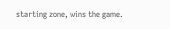starting zone, wins the game.